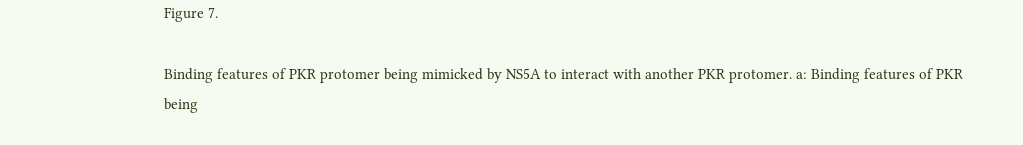Figure 7.

Binding features of PKR protomer being mimicked by NS5A to interact with another PKR protomer. a: Binding features of PKR being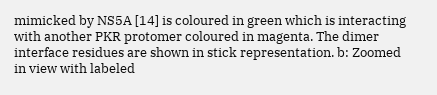mimicked by NS5A [14] is coloured in green which is interacting with another PKR protomer coloured in magenta. The dimer interface residues are shown in stick representation. b: Zoomed in view with labeled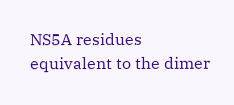NS5A residues equivalent to the dimer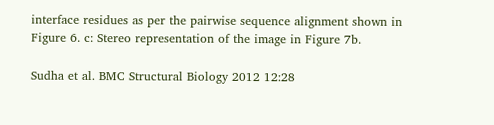interface residues as per the pairwise sequence alignment shown in Figure 6. c: Stereo representation of the image in Figure 7b.

Sudha et al. BMC Structural Biology 2012 12:28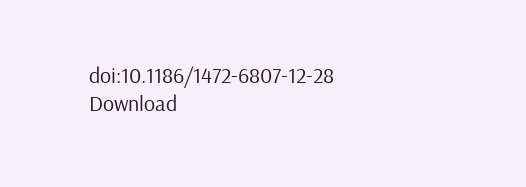doi:10.1186/1472-6807-12-28
Download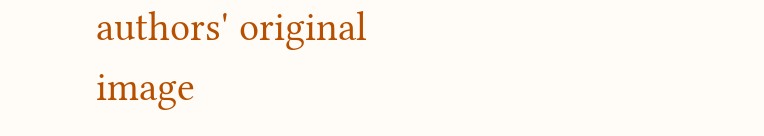authors' original image